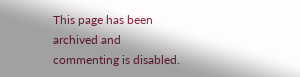This page has been archived and commenting is disabled.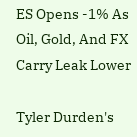ES Opens -1% As Oil, Gold, And FX Carry Leak Lower

Tyler Durden's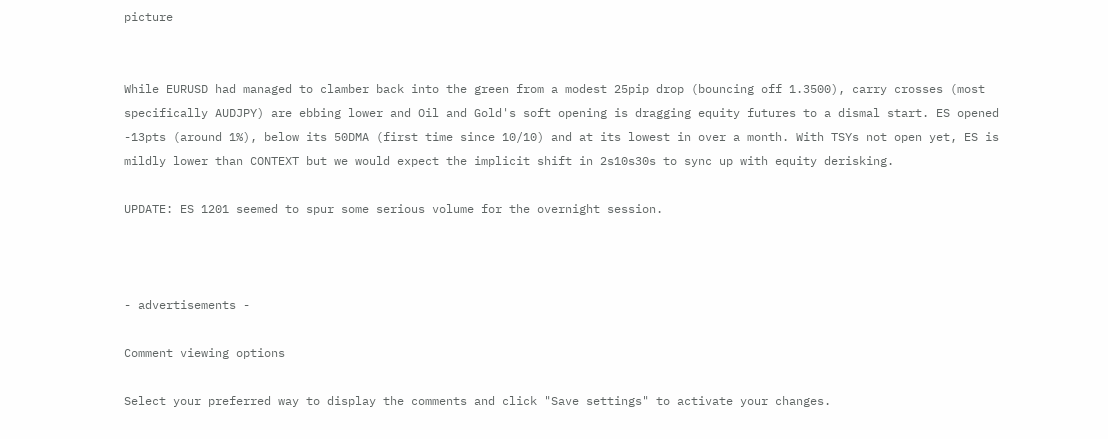picture


While EURUSD had managed to clamber back into the green from a modest 25pip drop (bouncing off 1.3500), carry crosses (most specifically AUDJPY) are ebbing lower and Oil and Gold's soft opening is dragging equity futures to a dismal start. ES opened -13pts (around 1%), below its 50DMA (first time since 10/10) and at its lowest in over a month. With TSYs not open yet, ES is mildly lower than CONTEXT but we would expect the implicit shift in 2s10s30s to sync up with equity derisking.

UPDATE: ES 1201 seemed to spur some serious volume for the overnight session.



- advertisements -

Comment viewing options

Select your preferred way to display the comments and click "Save settings" to activate your changes.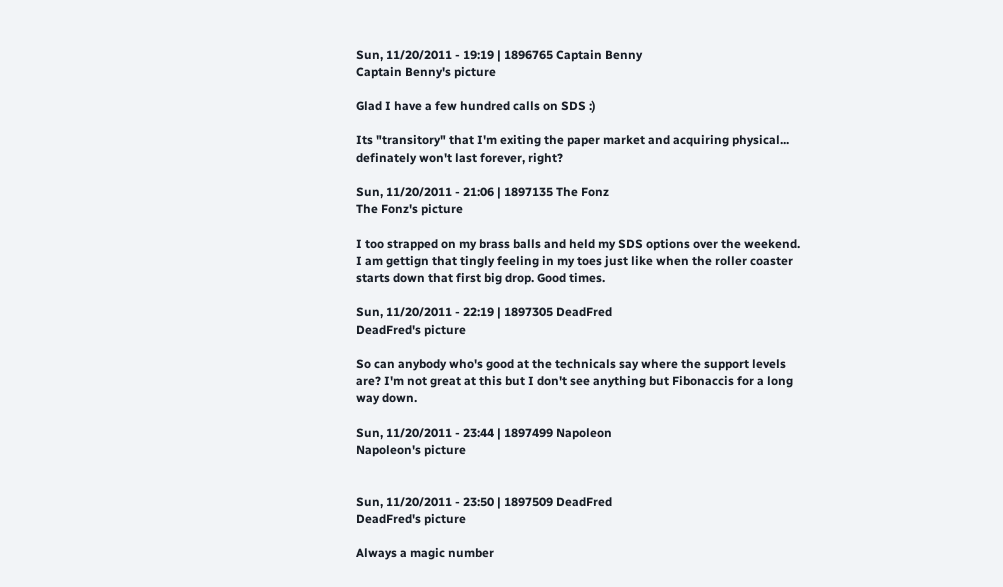Sun, 11/20/2011 - 19:19 | 1896765 Captain Benny
Captain Benny's picture

Glad I have a few hundred calls on SDS :)

Its "transitory" that I'm exiting the paper market and acquiring physical... definately won't last forever, right?

Sun, 11/20/2011 - 21:06 | 1897135 The Fonz
The Fonz's picture

I too strapped on my brass balls and held my SDS options over the weekend. I am gettign that tingly feeling in my toes just like when the roller coaster starts down that first big drop. Good times.

Sun, 11/20/2011 - 22:19 | 1897305 DeadFred
DeadFred's picture

So can anybody who's good at the technicals say where the support levels are? I'm not great at this but I don't see anything but Fibonaccis for a long way down.

Sun, 11/20/2011 - 23:44 | 1897499 Napoleon
Napoleon's picture


Sun, 11/20/2011 - 23:50 | 1897509 DeadFred
DeadFred's picture

Always a magic number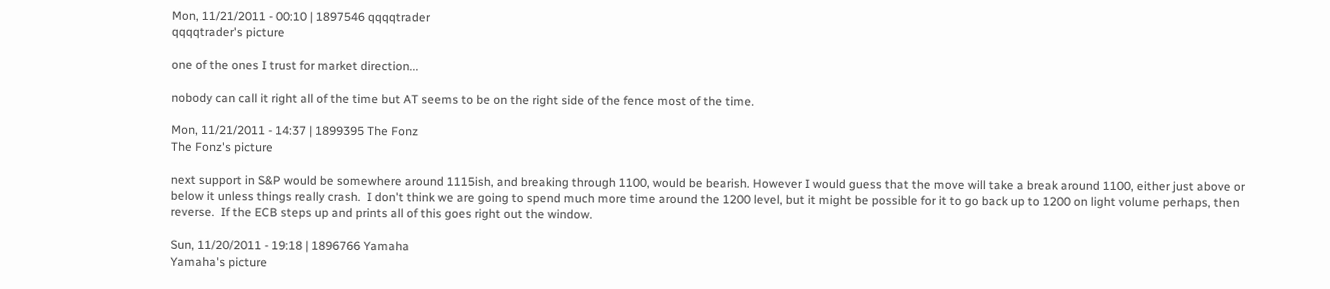Mon, 11/21/2011 - 00:10 | 1897546 qqqqtrader
qqqqtrader's picture

one of the ones I trust for market direction...

nobody can call it right all of the time but AT seems to be on the right side of the fence most of the time.

Mon, 11/21/2011 - 14:37 | 1899395 The Fonz
The Fonz's picture

next support in S&P would be somewhere around 1115ish, and breaking through 1100, would be bearish. However I would guess that the move will take a break around 1100, either just above or below it unless things really crash.  I don't think we are going to spend much more time around the 1200 level, but it might be possible for it to go back up to 1200 on light volume perhaps, then reverse.  If the ECB steps up and prints all of this goes right out the window.

Sun, 11/20/2011 - 19:18 | 1896766 Yamaha
Yamaha's picture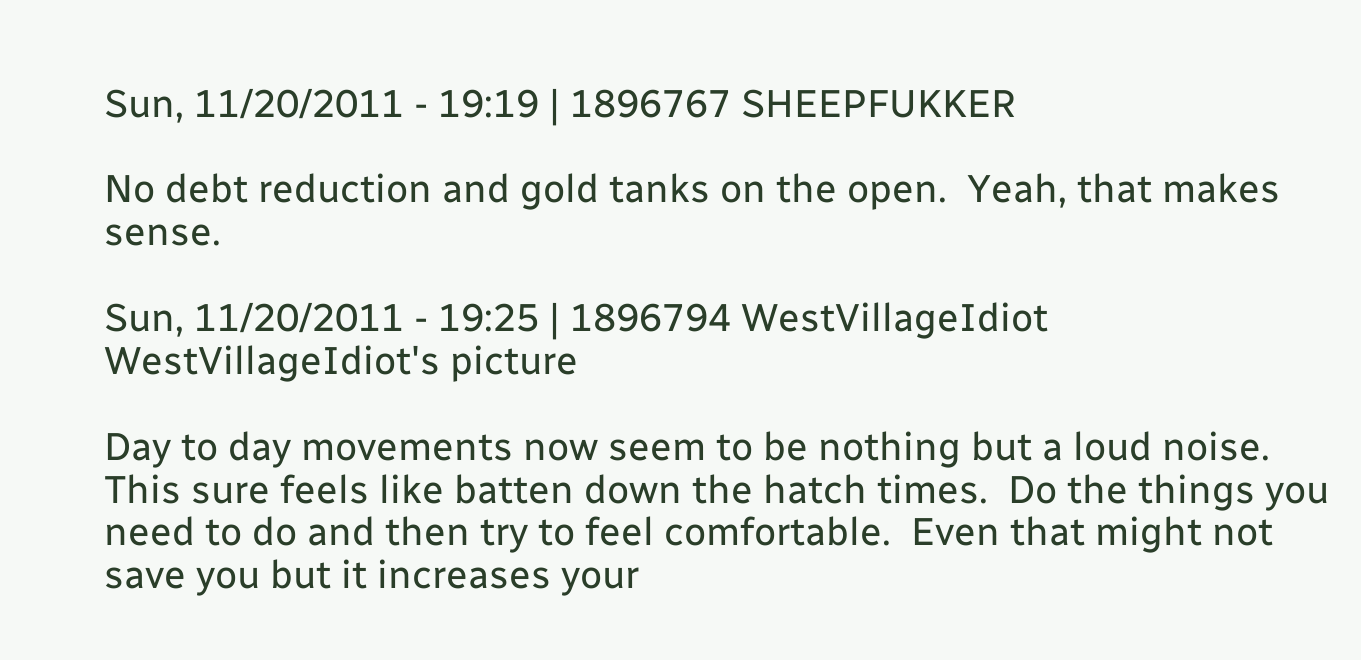Sun, 11/20/2011 - 19:19 | 1896767 SHEEPFUKKER

No debt reduction and gold tanks on the open.  Yeah, that makes sense.

Sun, 11/20/2011 - 19:25 | 1896794 WestVillageIdiot
WestVillageIdiot's picture

Day to day movements now seem to be nothing but a loud noise.  This sure feels like batten down the hatch times.  Do the things you need to do and then try to feel comfortable.  Even that might not save you but it increases your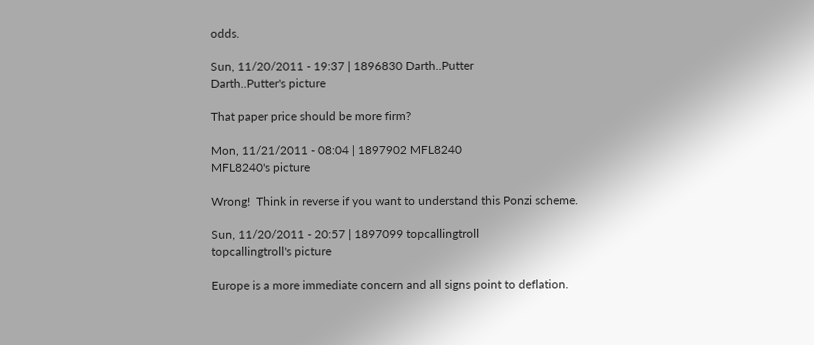odds.

Sun, 11/20/2011 - 19:37 | 1896830 Darth..Putter
Darth..Putter's picture

That paper price should be more firm?

Mon, 11/21/2011 - 08:04 | 1897902 MFL8240
MFL8240's picture

Wrong!  Think in reverse if you want to understand this Ponzi scheme.

Sun, 11/20/2011 - 20:57 | 1897099 topcallingtroll
topcallingtroll's picture

Europe is a more immediate concern and all signs point to deflation.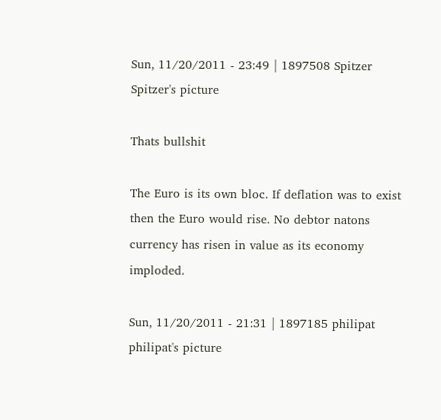Sun, 11/20/2011 - 23:49 | 1897508 Spitzer
Spitzer's picture

Thats bullshit

The Euro is its own bloc. If deflation was to exist then the Euro would rise. No debtor natons currency has risen in value as its economy imploded.

Sun, 11/20/2011 - 21:31 | 1897185 philipat
philipat's picture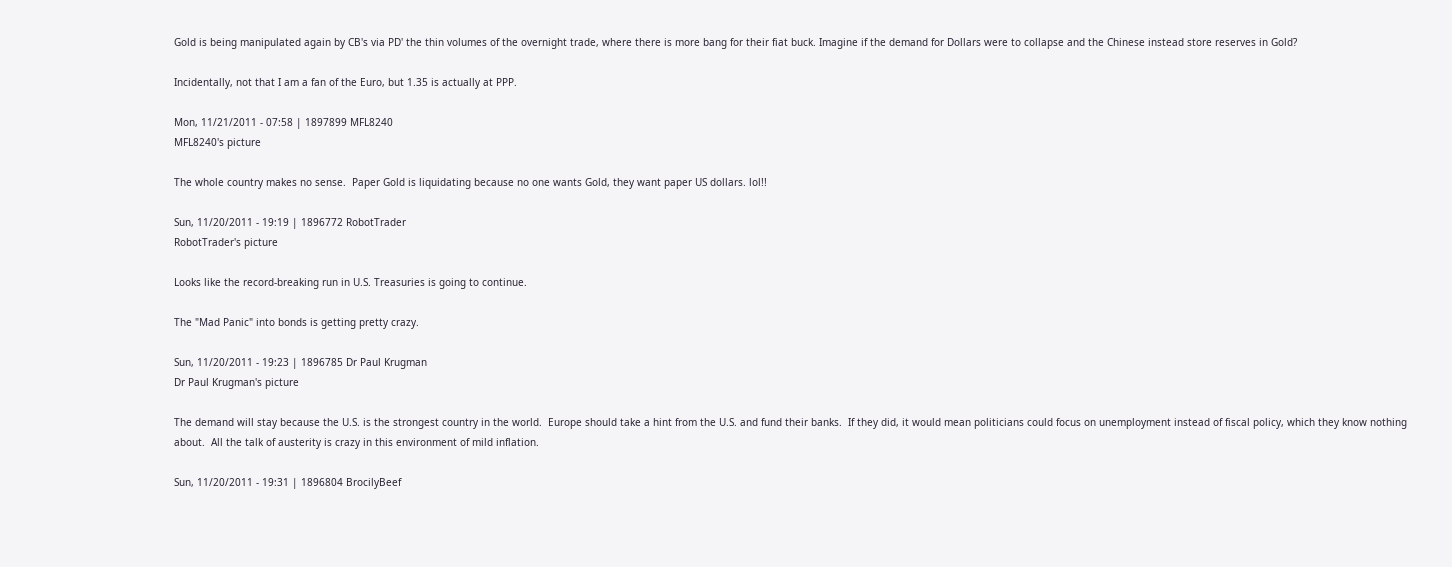Gold is being manipulated again by CB's via PD' the thin volumes of the overnight trade, where there is more bang for their fiat buck. Imagine if the demand for Dollars were to collapse and the Chinese instead store reserves in Gold?

Incidentally, not that I am a fan of the Euro, but 1.35 is actually at PPP.

Mon, 11/21/2011 - 07:58 | 1897899 MFL8240
MFL8240's picture

The whole country makes no sense.  Paper Gold is liquidating because no one wants Gold, they want paper US dollars. lol!!

Sun, 11/20/2011 - 19:19 | 1896772 RobotTrader
RobotTrader's picture

Looks like the record-breaking run in U.S. Treasuries is going to continue.

The "Mad Panic" into bonds is getting pretty crazy.

Sun, 11/20/2011 - 19:23 | 1896785 Dr Paul Krugman
Dr Paul Krugman's picture

The demand will stay because the U.S. is the strongest country in the world.  Europe should take a hint from the U.S. and fund their banks.  If they did, it would mean politicians could focus on unemployment instead of fiscal policy, which they know nothing about.  All the talk of austerity is crazy in this environment of mild inflation.

Sun, 11/20/2011 - 19:31 | 1896804 BrocilyBeef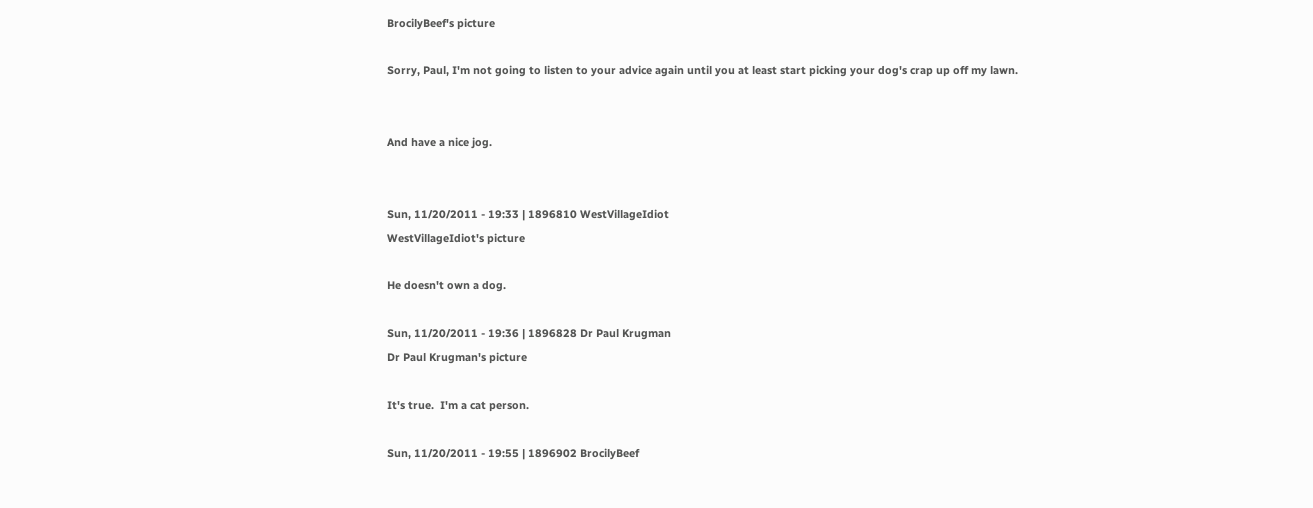BrocilyBeef's picture

Sorry, Paul, I'm not going to listen to your advice again until you at least start picking your dog's crap up off my lawn.


And have a nice jog.


Sun, 11/20/2011 - 19:33 | 1896810 WestVillageIdiot
WestVillageIdiot's picture

He doesn't own a dog.

Sun, 11/20/2011 - 19:36 | 1896828 Dr Paul Krugman
Dr Paul Krugman's picture

It's true.  I'm a cat person.

Sun, 11/20/2011 - 19:55 | 1896902 BrocilyBeef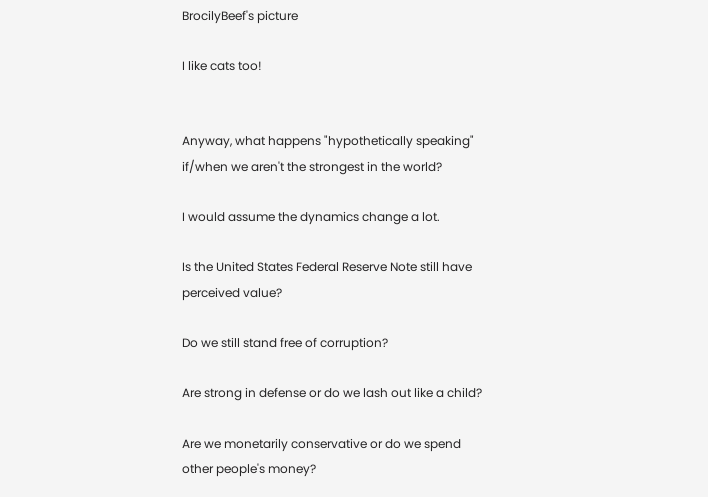BrocilyBeef's picture

I like cats too!


Anyway, what happens "hypothetically speaking" if/when we aren't the strongest in the world?

I would assume the dynamics change a lot.

Is the United States Federal Reserve Note still have perceived value?

Do we still stand free of corruption?

Are strong in defense or do we lash out like a child?

Are we monetarily conservative or do we spend other people's money?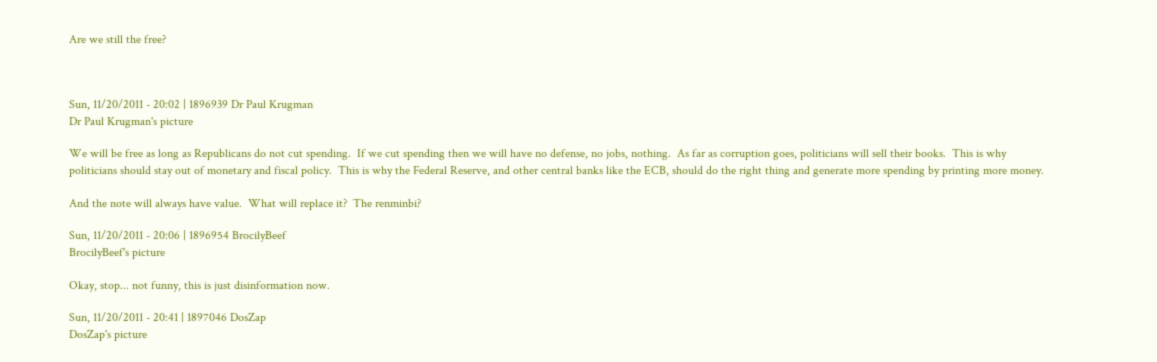Are we still the free?



Sun, 11/20/2011 - 20:02 | 1896939 Dr Paul Krugman
Dr Paul Krugman's picture

We will be free as long as Republicans do not cut spending.  If we cut spending then we will have no defense, no jobs, nothing.  As far as corruption goes, politicians will sell their books.  This is why politicians should stay out of monetary and fiscal policy.  This is why the Federal Reserve, and other central banks like the ECB, should do the right thing and generate more spending by printing more money.

And the note will always have value.  What will replace it?  The renminbi?

Sun, 11/20/2011 - 20:06 | 1896954 BrocilyBeef
BrocilyBeef's picture

Okay, stop... not funny, this is just disinformation now.

Sun, 11/20/2011 - 20:41 | 1897046 DosZap
DosZap's picture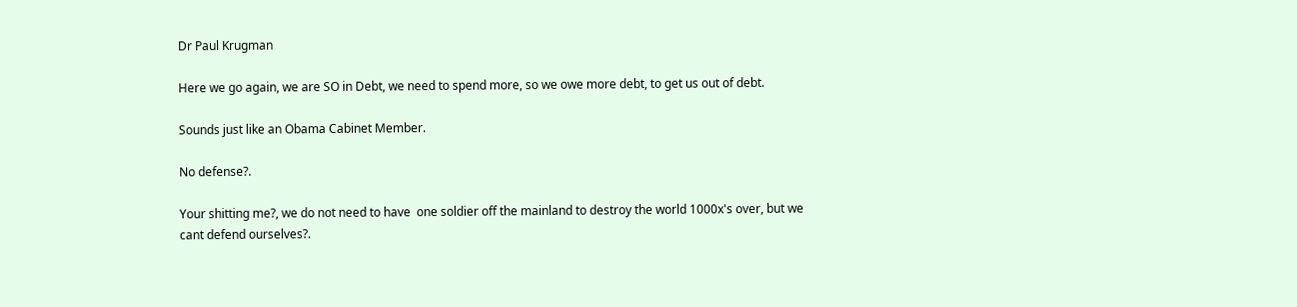Dr Paul Krugman

Here we go again, we are SO in Debt, we need to spend more, so we owe more debt, to get us out of debt.

Sounds just like an Obama Cabinet Member.

No defense?.

Your shitting me?, we do not need to have  one soldier off the mainland to destroy the world 1000x's over, but we cant defend ourselves?.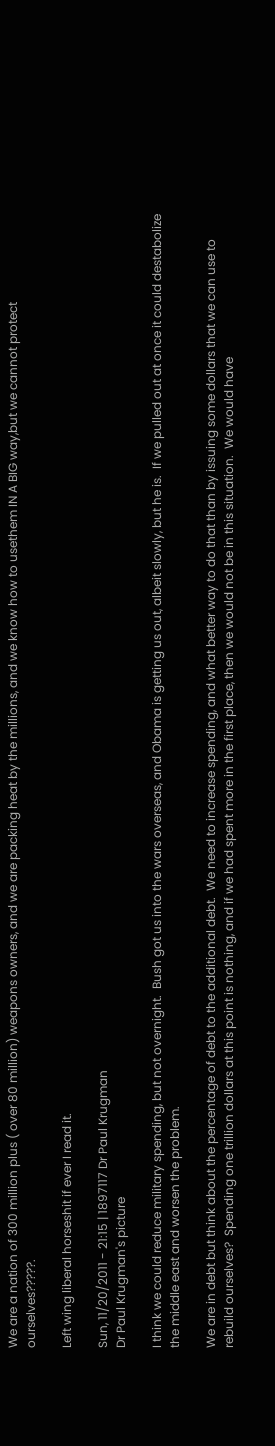We are a nation of 300 million plus ( over 80 million) weapons owners, and we are packing heat by the millions, and we know how to usethem IN A BIG way,but we cannot protect ourselves?????.

Left wing liberal horseshit if ever I read it.

Sun, 11/20/2011 - 21:15 | 1897117 Dr Paul Krugman
Dr Paul Krugman's picture

I think we could reduce military spending, but not overnight.  Bush got us into the wars overseas, and Obama is getting us out, albeit slowly, but he is.  If we pulled out at once it could destabolize the middle east and worsen the problem.

We are in debt but think about the percentage of debt to the additional debt.  We need to increase spending, and what better way to do that than by issuing some dollars that we can use to rebuild ourselves?  Spending one trillion dollars at this point is nothing, and if we had spent more in the first place, then we would not be in this situation.  We would have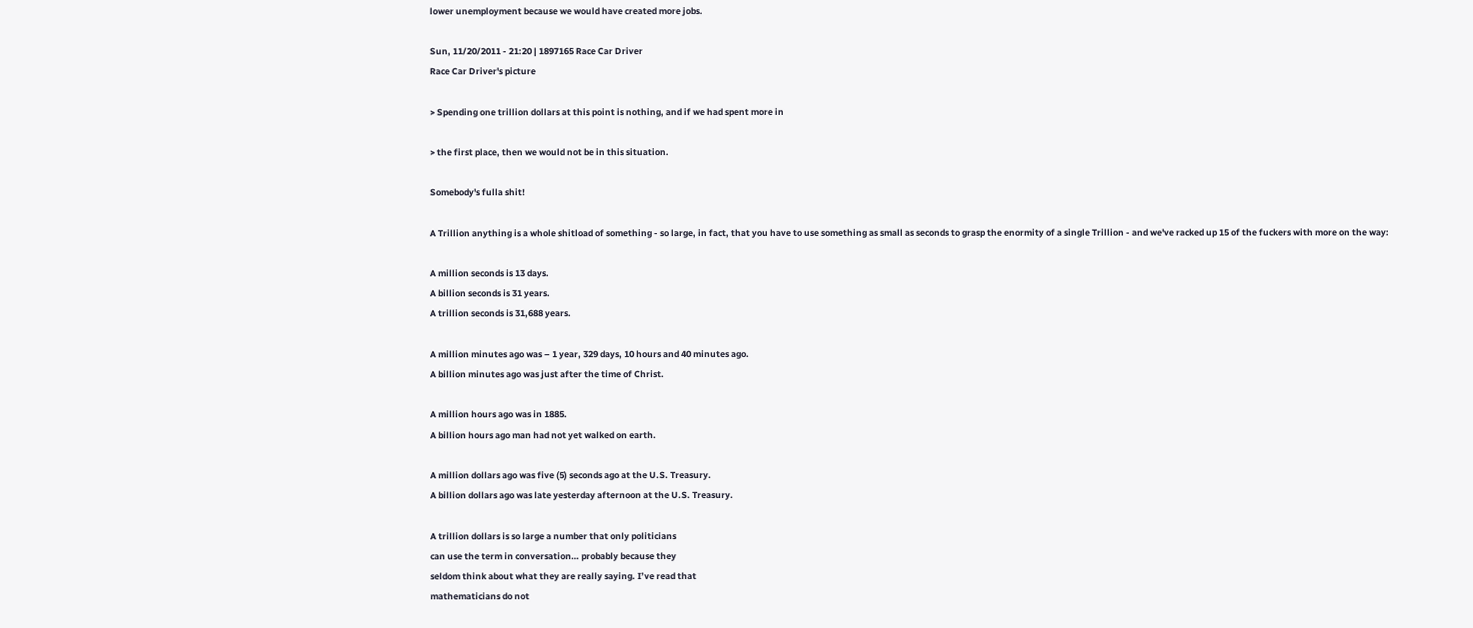lower unemployment because we would have created more jobs.

Sun, 11/20/2011 - 21:20 | 1897165 Race Car Driver
Race Car Driver's picture

> Spending one trillion dollars at this point is nothing, and if we had spent more in

> the first place, then we would not be in this situation.

Somebody's fulla shit!

A Trillion anything is a whole shitload of something - so large, in fact, that you have to use something as small as seconds to grasp the enormity of a single Trillion - and we've racked up 15 of the fuckers with more on the way:

A million seconds is 13 days.
A billion seconds is 31 years.
A trillion seconds is 31,688 years.

A million minutes ago was – 1 year, 329 days, 10 hours and 40 minutes ago.
A billion minutes ago was just after the time of Christ.

A million hours ago was in 1885.
A billion hours ago man had not yet walked on earth.

A million dollars ago was five (5) seconds ago at the U.S. Treasury.
A billion dollars ago was late yesterday afternoon at the U.S. Treasury.

A trillion dollars is so large a number that only politicians
can use the term in conversation… probably because they
seldom think about what they are really saying. I’ve read that
mathematicians do not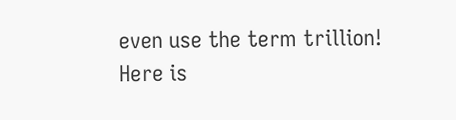even use the term trillion!
Here is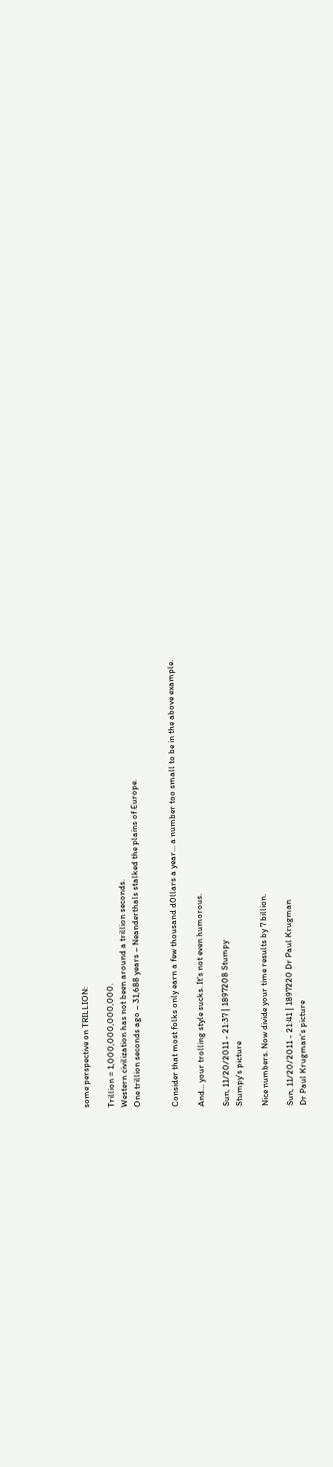some perspective on TRILLION:

Trillion = 1,000,000,000,000.
Western civilization has not been around a trillion seconds.
One trillion seconds ago – 31,688 years – Neanderthals stalked the plains of Europe.


Consider that most folks only earn a few thousand d0llars a year... a number too small to be in the above example.

And... your trolling style sucks. It's not even humorous.

Sun, 11/20/2011 - 21:37 | 1897208 Stumpy
Stumpy's picture

Nice numbers. Now divide your time results by 7 billion.

Sun, 11/20/2011 - 21:41 | 1897220 Dr Paul Krugman
Dr Paul Krugman's picture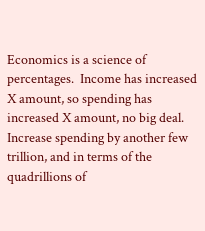Economics is a science of percentages.  Income has increased X amount, so spending has increased X amount, no big deal.  Increase spending by another few trillion, and in terms of the quadrillions of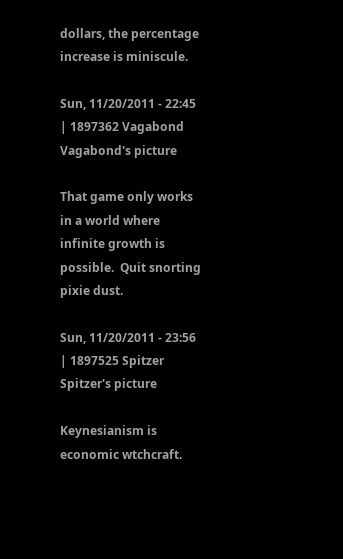dollars, the percentage increase is miniscule.

Sun, 11/20/2011 - 22:45 | 1897362 Vagabond
Vagabond's picture

That game only works in a world where infinite growth is possible.  Quit snorting pixie dust.

Sun, 11/20/2011 - 23:56 | 1897525 Spitzer
Spitzer's picture

Keynesianism is economic wtchcraft.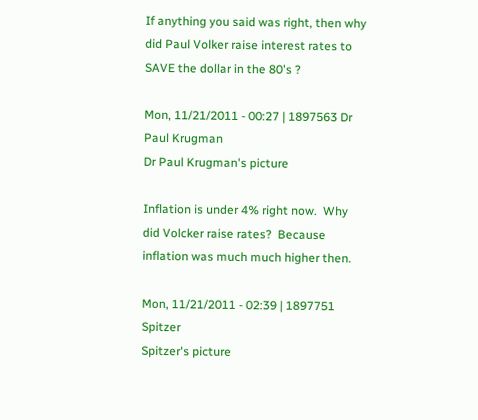If anything you said was right, then why did Paul Volker raise interest rates to SAVE the dollar in the 80's ?

Mon, 11/21/2011 - 00:27 | 1897563 Dr Paul Krugman
Dr Paul Krugman's picture

Inflation is under 4% right now.  Why did Volcker raise rates?  Because inflation was much much higher then.

Mon, 11/21/2011 - 02:39 | 1897751 Spitzer
Spitzer's picture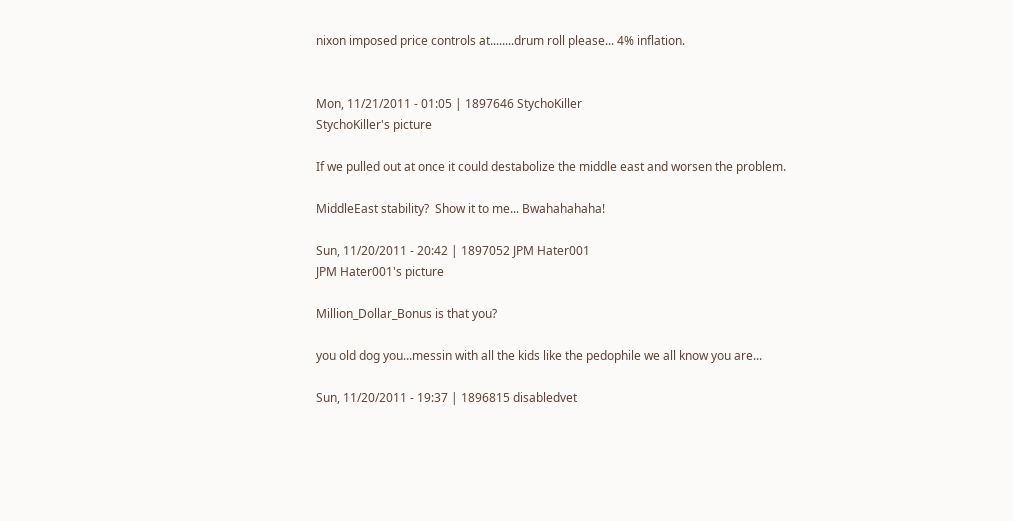nixon imposed price controls at........drum roll please... 4% inflation.


Mon, 11/21/2011 - 01:05 | 1897646 StychoKiller
StychoKiller's picture

If we pulled out at once it could destabolize the middle east and worsen the problem.

MiddleEast stability?  Show it to me... Bwahahahaha!

Sun, 11/20/2011 - 20:42 | 1897052 JPM Hater001
JPM Hater001's picture

Million_Dollar_Bonus is that you?

you old dog you...messin with all the kids like the pedophile we all know you are...

Sun, 11/20/2011 - 19:37 | 1896815 disabledvet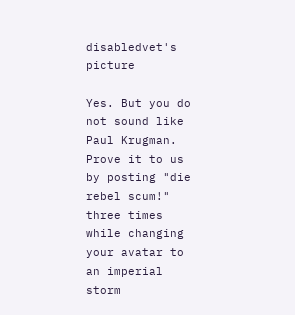disabledvet's picture

Yes. But you do not sound like Paul Krugman. Prove it to us by posting "die rebel scum!" three times while changing your avatar to an imperial storm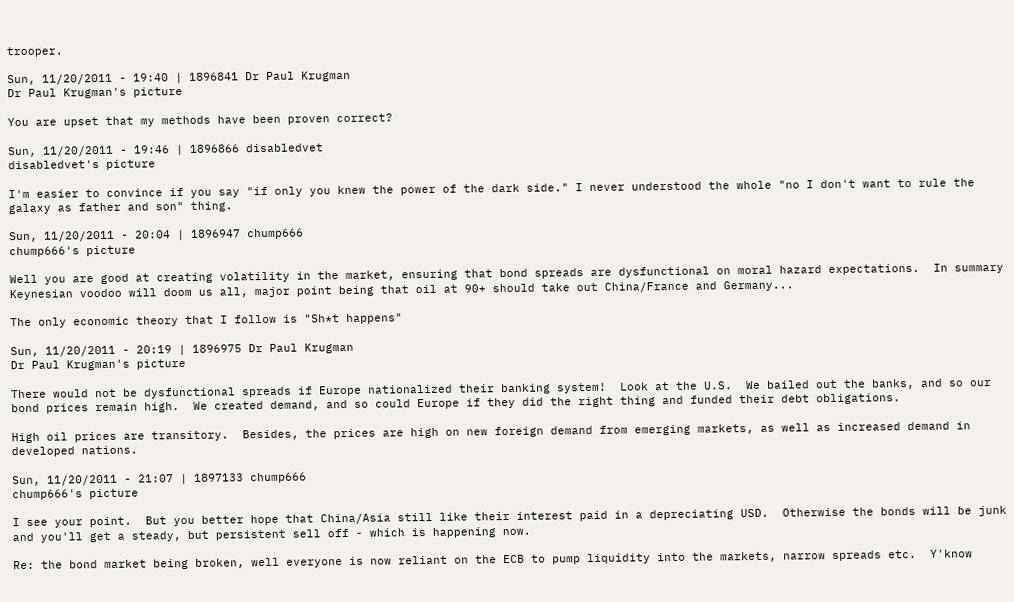trooper.

Sun, 11/20/2011 - 19:40 | 1896841 Dr Paul Krugman
Dr Paul Krugman's picture

You are upset that my methods have been proven correct?

Sun, 11/20/2011 - 19:46 | 1896866 disabledvet
disabledvet's picture

I'm easier to convince if you say "if only you knew the power of the dark side." I never understood the whole "no I don't want to rule the galaxy as father and son" thing.

Sun, 11/20/2011 - 20:04 | 1896947 chump666
chump666's picture

Well you are good at creating volatility in the market, ensuring that bond spreads are dysfunctional on moral hazard expectations.  In summary Keynesian voodoo will doom us all, major point being that oil at 90+ should take out China/France and Germany...

The only economic theory that I follow is "Sh*t happens"

Sun, 11/20/2011 - 20:19 | 1896975 Dr Paul Krugman
Dr Paul Krugman's picture

There would not be dysfunctional spreads if Europe nationalized their banking system!  Look at the U.S.  We bailed out the banks, and so our bond prices remain high.  We created demand, and so could Europe if they did the right thing and funded their debt obligations.

High oil prices are transitory.  Besides, the prices are high on new foreign demand from emerging markets, as well as increased demand in developed nations.

Sun, 11/20/2011 - 21:07 | 1897133 chump666
chump666's picture

I see your point.  But you better hope that China/Asia still like their interest paid in a depreciating USD.  Otherwise the bonds will be junk and you'll get a steady, but persistent sell off - which is happening now.

Re: the bond market being broken, well everyone is now reliant on the ECB to pump liquidity into the markets, narrow spreads etc.  Y'know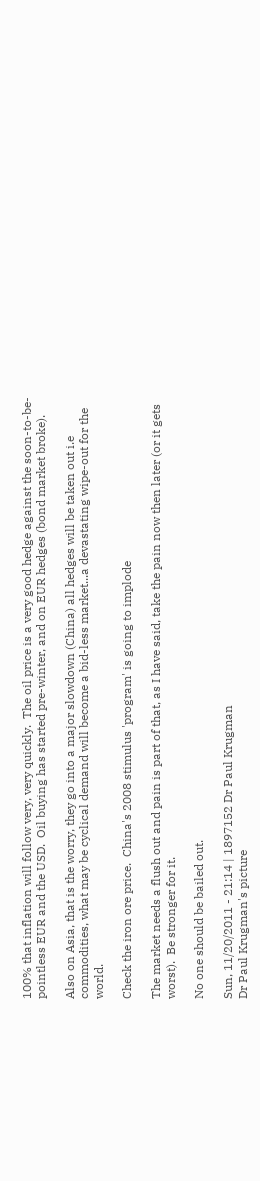100% that inflation will follow very, very quickly.  The oil price is a very good hedge against the soon-to-be-pointless EUR and the USD.  Oil buying has started pre-winter, and on EUR hedges (bond market broke).

Also on Asia, that is the worry, they go into a major slowdown (China) all hedges will be taken out i.e commodities, what may be cyclical demand will become a bid-less market...a devastating wipe-out for the world.

Check the iron ore price.  China's 2008 stimulus 'program' is going to implode

The market needs a flush out and pain is part of that, as I have said, take the pain now then later (or it gets worst).  Be stronger for it.

No one should be bailed out.

Sun, 11/20/2011 - 21:14 | 1897152 Dr Paul Krugman
Dr Paul Krugman's picture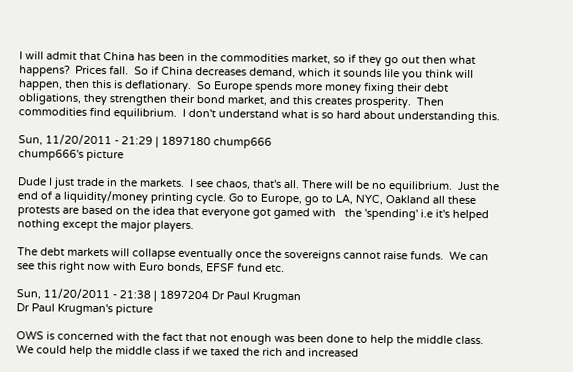I will admit that China has been in the commodities market, so if they go out then what happens?  Prices fall.  So if China decreases demand, which it sounds lile you think will happen, then this is deflationary.  So Europe spends more money fixing their debt obligations, they strengthen their bond market, and this creates prosperity.  Then commodities find equilibrium.  I don't understand what is so hard about understanding this.

Sun, 11/20/2011 - 21:29 | 1897180 chump666
chump666's picture

Dude I just trade in the markets.  I see chaos, that's all. There will be no equilibrium.  Just the end of a liquidity/money printing cycle. Go to Europe, go to LA, NYC, Oakland all these protests are based on the idea that everyone got gamed with   the 'spending' i.e it's helped nothing except the major players.

The debt markets will collapse eventually once the sovereigns cannot raise funds.  We can see this right now with Euro bonds, EFSF fund etc.

Sun, 11/20/2011 - 21:38 | 1897204 Dr Paul Krugman
Dr Paul Krugman's picture

OWS is concerned with the fact that not enough was been done to help the middle class.  We could help the middle class if we taxed the rich and increased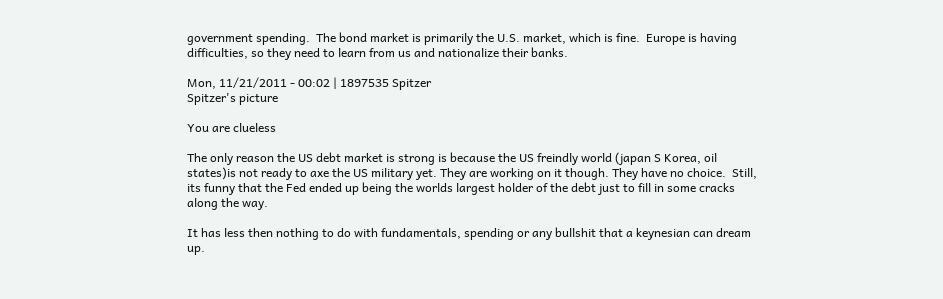government spending.  The bond market is primarily the U.S. market, which is fine.  Europe is having difficulties, so they need to learn from us and nationalize their banks.

Mon, 11/21/2011 - 00:02 | 1897535 Spitzer
Spitzer's picture

You are clueless

The only reason the US debt market is strong is because the US freindly world (japan S Korea, oil states)is not ready to axe the US military yet. They are working on it though. They have no choice.  Still, its funny that the Fed ended up being the worlds largest holder of the debt just to fill in some cracks along the way.

It has less then nothing to do with fundamentals, spending or any bullshit that a keynesian can dream up.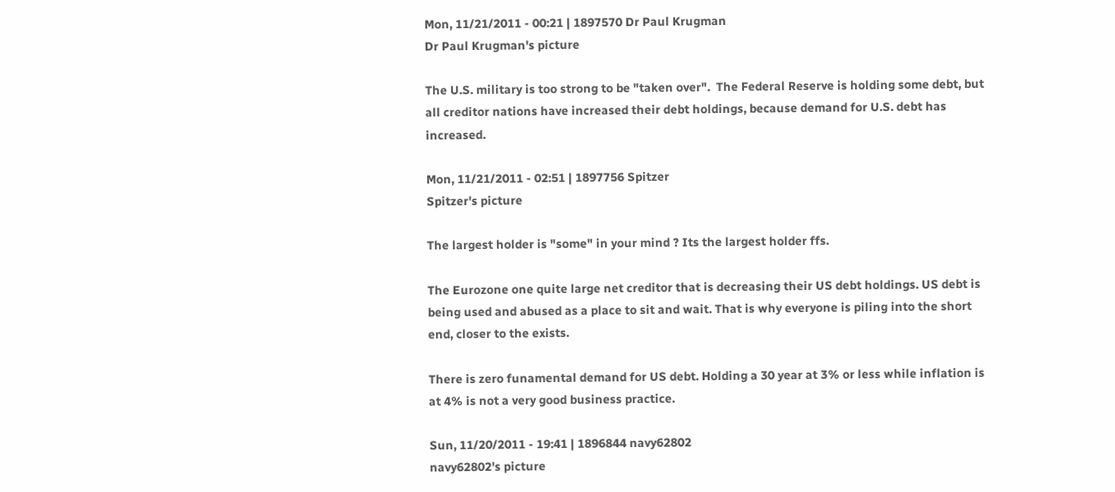Mon, 11/21/2011 - 00:21 | 1897570 Dr Paul Krugman
Dr Paul Krugman's picture

The U.S. military is too strong to be "taken over".  The Federal Reserve is holding some debt, but all creditor nations have increased their debt holdings, because demand for U.S. debt has increased.

Mon, 11/21/2011 - 02:51 | 1897756 Spitzer
Spitzer's picture

The largest holder is "some" in your mind ? Its the largest holder ffs.

The Eurozone one quite large net creditor that is decreasing their US debt holdings. US debt is being used and abused as a place to sit and wait. That is why everyone is piling into the short end, closer to the exists.

There is zero funamental demand for US debt. Holding a 30 year at 3% or less while inflation is at 4% is not a very good business practice.

Sun, 11/20/2011 - 19:41 | 1896844 navy62802
navy62802's picture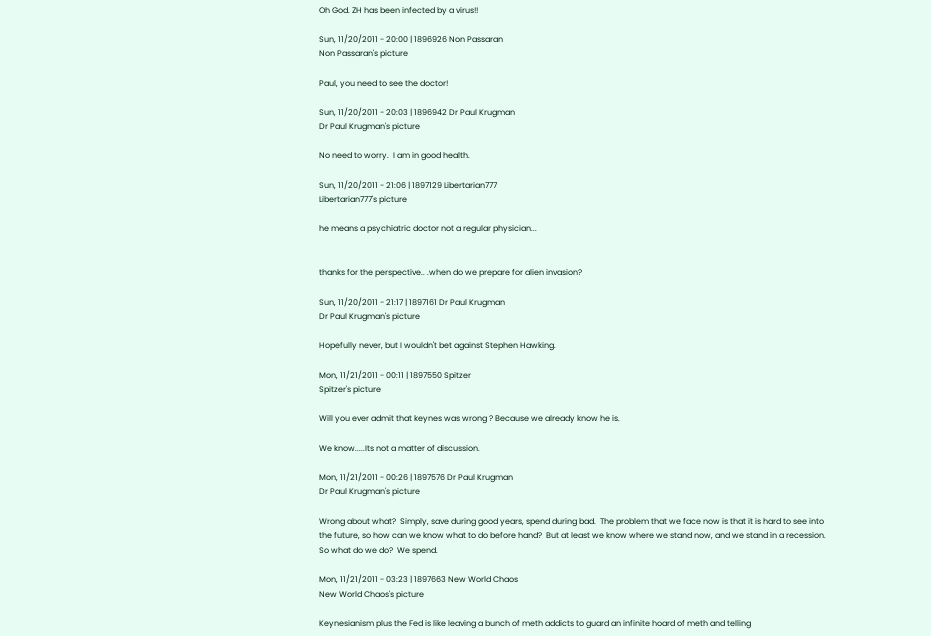Oh God. ZH has been infected by a virus!!

Sun, 11/20/2011 - 20:00 | 1896926 Non Passaran
Non Passaran's picture

Paul, you need to see the doctor!

Sun, 11/20/2011 - 20:03 | 1896942 Dr Paul Krugman
Dr Paul Krugman's picture

No need to worry.  I am in good health.

Sun, 11/20/2011 - 21:06 | 1897129 Libertarian777
Libertarian777's picture

he means a psychiatric doctor not a regular physician...


thanks for the perspective.. .when do we prepare for alien invasion?

Sun, 11/20/2011 - 21:17 | 1897161 Dr Paul Krugman
Dr Paul Krugman's picture

Hopefully never, but I wouldn't bet against Stephen Hawking.

Mon, 11/21/2011 - 00:11 | 1897550 Spitzer
Spitzer's picture

Will you ever admit that keynes was wrong ? Because we already know he is.

We know.....Its not a matter of discussion.

Mon, 11/21/2011 - 00:26 | 1897576 Dr Paul Krugman
Dr Paul Krugman's picture

Wrong about what?  Simply, save during good years, spend during bad.  The problem that we face now is that it is hard to see into the future, so how can we know what to do before hand?  But at least we know where we stand now, and we stand in a recession.  So what do we do?  We spend.

Mon, 11/21/2011 - 03:23 | 1897663 New World Chaos
New World Chaos's picture

Keynesianism plus the Fed is like leaving a bunch of meth addicts to guard an infinite hoard of meth and telling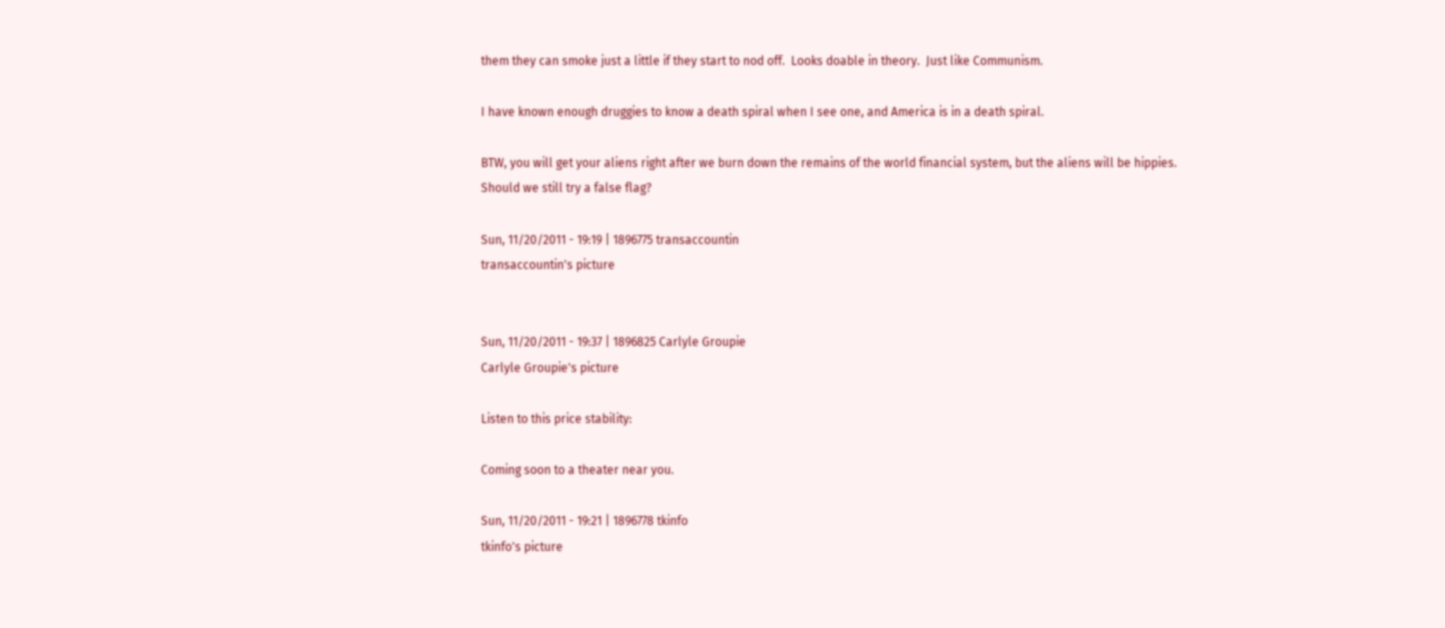them they can smoke just a little if they start to nod off.  Looks doable in theory.  Just like Communism.

I have known enough druggies to know a death spiral when I see one, and America is in a death spiral.

BTW, you will get your aliens right after we burn down the remains of the world financial system, but the aliens will be hippies.  Should we still try a false flag?

Sun, 11/20/2011 - 19:19 | 1896775 transaccountin
transaccountin's picture


Sun, 11/20/2011 - 19:37 | 1896825 Carlyle Groupie
Carlyle Groupie's picture

Listen to this price stability:

Coming soon to a theater near you.

Sun, 11/20/2011 - 19:21 | 1896778 tkinfo
tkinfo's picture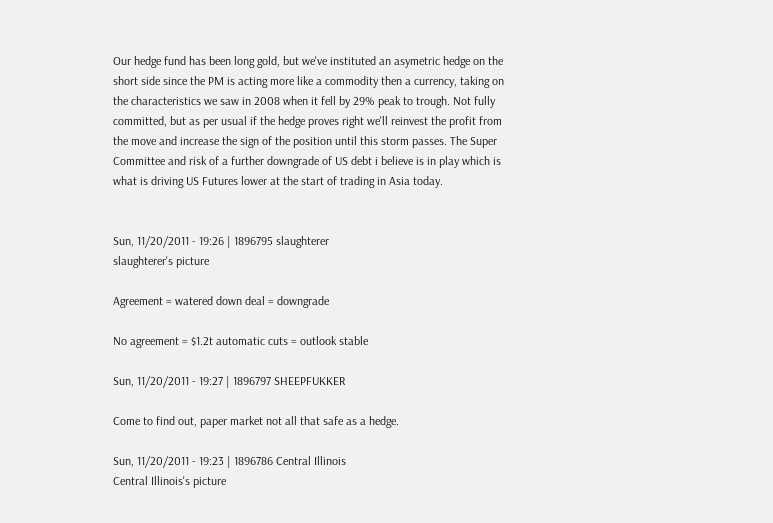Our hedge fund has been long gold, but we've instituted an asymetric hedge on the short side since the PM is acting more like a commodity then a currency, taking on the characteristics we saw in 2008 when it fell by 29% peak to trough. Not fully committed, but as per usual if the hedge proves right we'll reinvest the profit from the move and increase the sign of the position until this storm passes. The Super Committee and risk of a further downgrade of US debt i believe is in play which is what is driving US Futures lower at the start of trading in Asia today.


Sun, 11/20/2011 - 19:26 | 1896795 slaughterer
slaughterer's picture

Agreement = watered down deal = downgrade

No agreement = $1.2t automatic cuts = outlook stable

Sun, 11/20/2011 - 19:27 | 1896797 SHEEPFUKKER

Come to find out, paper market not all that safe as a hedge.

Sun, 11/20/2011 - 19:23 | 1896786 Central Illinois
Central Illinois's picture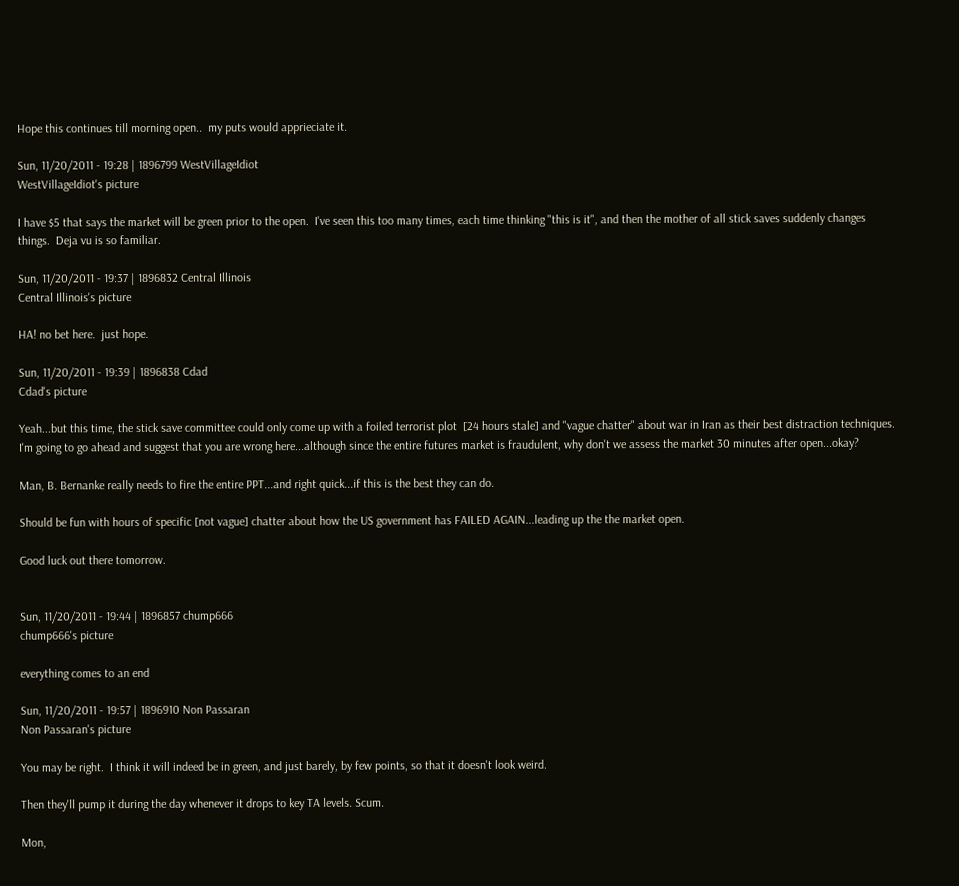Hope this continues till morning open..  my puts would apprieciate it.

Sun, 11/20/2011 - 19:28 | 1896799 WestVillageIdiot
WestVillageIdiot's picture

I have $5 that says the market will be green prior to the open.  I've seen this too many times, each time thinking "this is it", and then the mother of all stick saves suddenly changes things.  Deja vu is so familiar.

Sun, 11/20/2011 - 19:37 | 1896832 Central Illinois
Central Illinois's picture

HA! no bet here.  just hope.

Sun, 11/20/2011 - 19:39 | 1896838 Cdad
Cdad's picture

Yeah...but this time, the stick save committee could only come up with a foiled terrorist plot  [24 hours stale] and "vague chatter" about war in Iran as their best distraction techniques.  I'm going to go ahead and suggest that you are wrong here...although since the entire futures market is fraudulent, why don't we assess the market 30 minutes after open...okay?

Man, B. Bernanke really needs to fire the entire PPT...and right quick...if this is the best they can do.

Should be fun with hours of specific [not vague] chatter about how the US government has FAILED AGAIN...leading up the the market open.

Good luck out there tomorrow.


Sun, 11/20/2011 - 19:44 | 1896857 chump666
chump666's picture

everything comes to an end

Sun, 11/20/2011 - 19:57 | 1896910 Non Passaran
Non Passaran's picture

You may be right.  I think it will indeed be in green, and just barely, by few points, so that it doesn't look weird.

Then they'll pump it during the day whenever it drops to key TA levels. Scum.

Mon,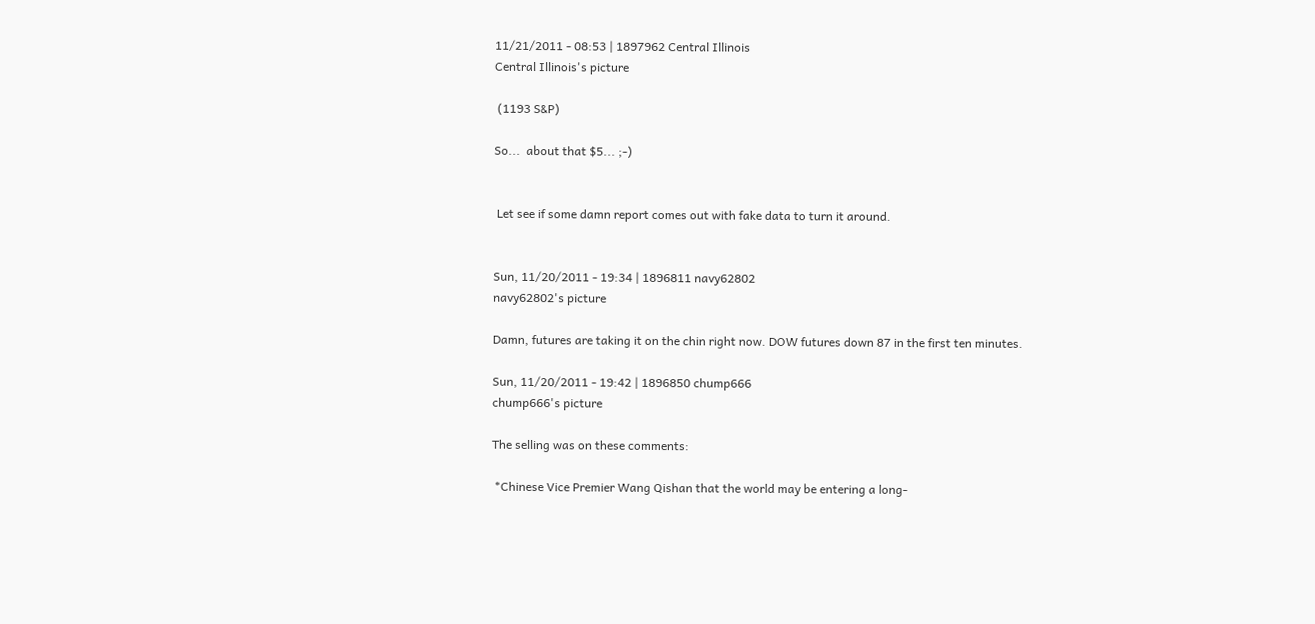11/21/2011 - 08:53 | 1897962 Central Illinois
Central Illinois's picture

 (1193 S&P)

So...  about that $5... ;-)


 Let see if some damn report comes out with fake data to turn it around.


Sun, 11/20/2011 - 19:34 | 1896811 navy62802
navy62802's picture

Damn, futures are taking it on the chin right now. DOW futures down 87 in the first ten minutes.

Sun, 11/20/2011 - 19:42 | 1896850 chump666
chump666's picture

The selling was on these comments:

 *Chinese Vice Premier Wang Qishan that the world may be entering a long-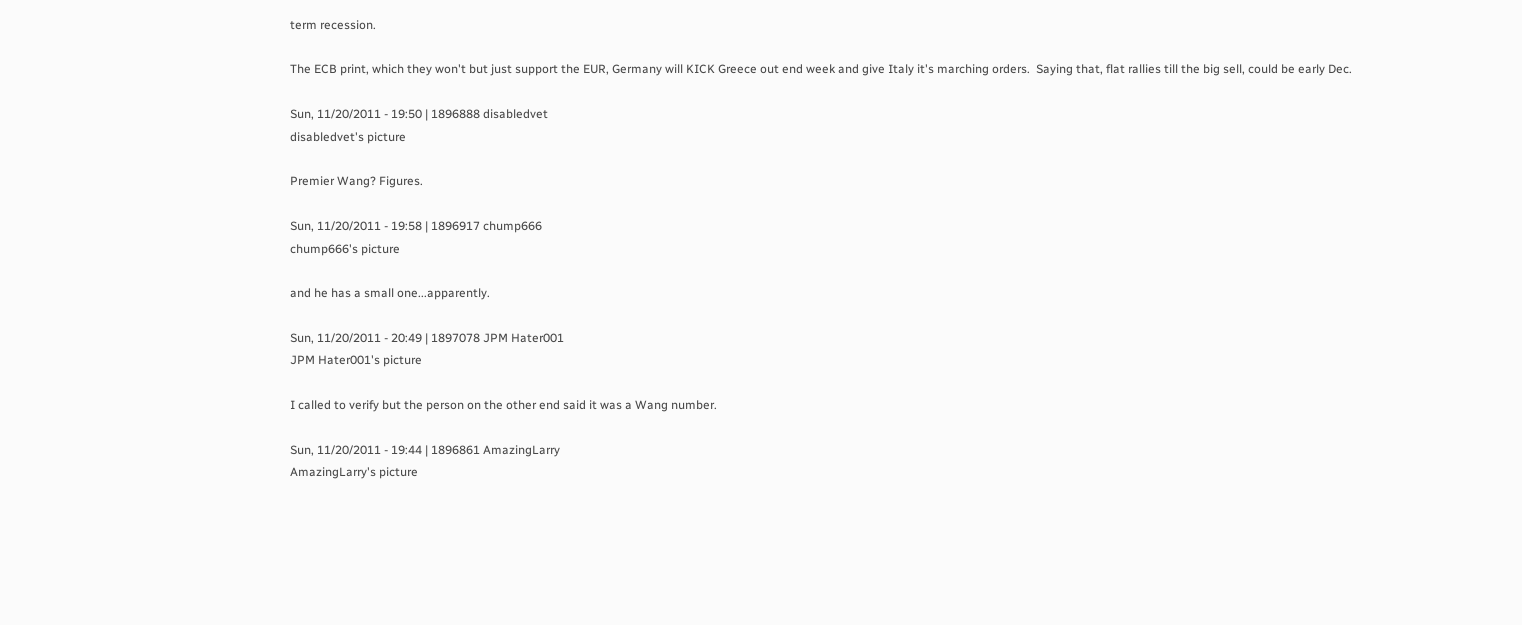term recession.

The ECB print, which they won't but just support the EUR, Germany will KICK Greece out end week and give Italy it's marching orders.  Saying that, flat rallies till the big sell, could be early Dec.

Sun, 11/20/2011 - 19:50 | 1896888 disabledvet
disabledvet's picture

Premier Wang? Figures.

Sun, 11/20/2011 - 19:58 | 1896917 chump666
chump666's picture

and he has a small one...apparently.

Sun, 11/20/2011 - 20:49 | 1897078 JPM Hater001
JPM Hater001's picture

I called to verify but the person on the other end said it was a Wang number.

Sun, 11/20/2011 - 19:44 | 1896861 AmazingLarry
AmazingLarry's picture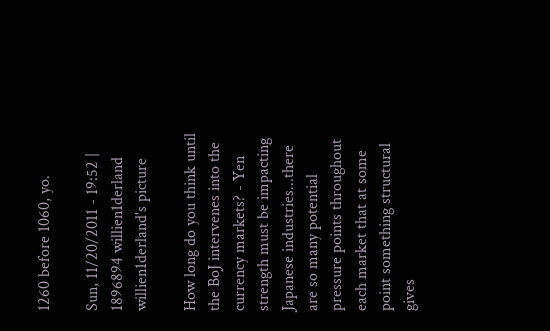1260 before 1060, yo.

Sun, 11/20/2011 - 19:52 | 1896894 willien1derland
willien1derland's picture

How long do you think until the BoJ intervenes into the currency markets? - Yen strength must be impacting Japanese industries...there are so many potential pressure points throughout each market that at some point something structural gives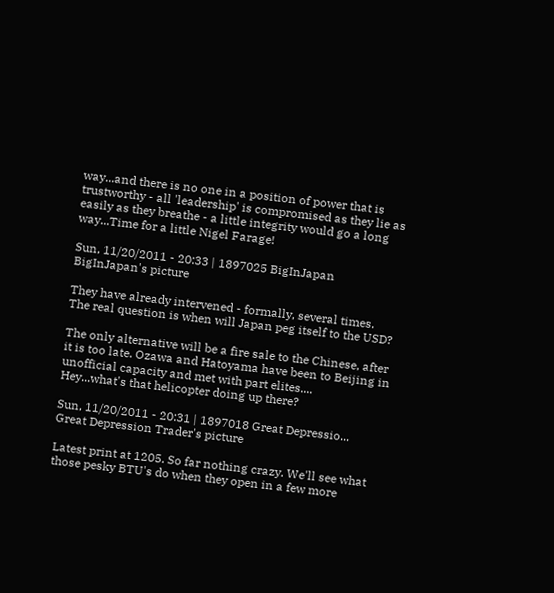way...and there is no one in a position of power that is trustworthy - all 'leadership' is compromised as they lie as easily as they breathe - a little integrity would go a long way...Time for a little Nigel Farage!

Sun, 11/20/2011 - 20:33 | 1897025 BigInJapan
BigInJapan's picture

They have already intervened - formally, several times.
The real question is when will Japan peg itself to the USD?

The only alternative will be a fire sale to the Chinese, after it is too late. Ozawa and Hatoyama have been to Beijing in unofficial capacity and met with part elites....
Hey...what's that helicopter doing up there?

Sun, 11/20/2011 - 20:31 | 1897018 Great Depressio...
Great Depression Trader's picture

Latest print at 1205. So far nothing crazy. We'll see what those pesky BTU's do when they open in a few more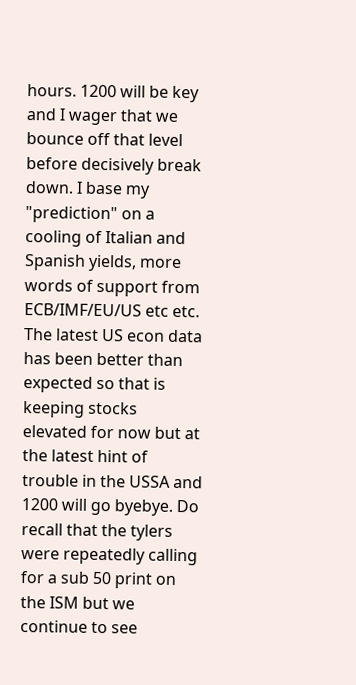hours. 1200 will be key and I wager that we bounce off that level before decisively break down. I base my "prediction" on a cooling of Italian and Spanish yields, more words of support from ECB/IMF/EU/US etc etc. The latest US econ data has been better than expected so that is keeping stocks elevated for now but at the latest hint of trouble in the USSA and 1200 will go byebye. Do recall that the tylers were repeatedly calling for a sub 50 print on the ISM but we continue to see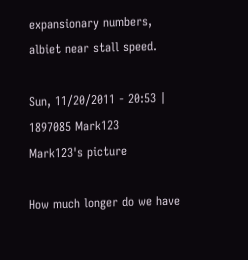expansionary numbers, albiet near stall speed.

Sun, 11/20/2011 - 20:53 | 1897085 Mark123
Mark123's picture

How much longer do we have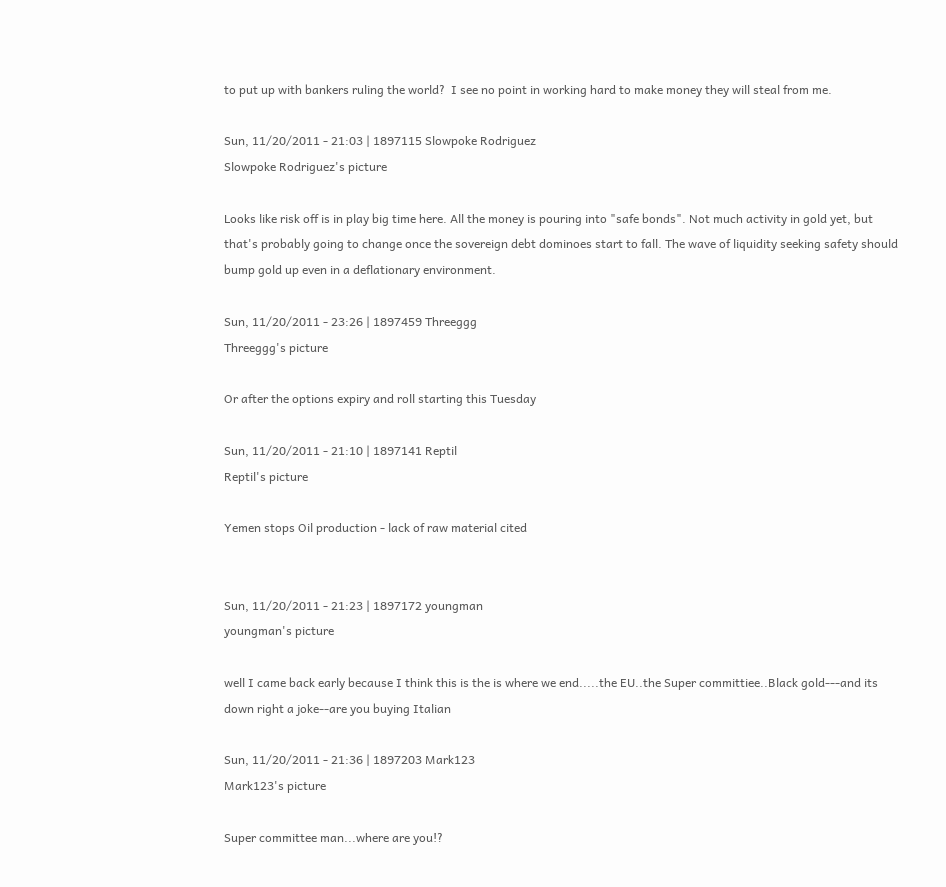to put up with bankers ruling the world?  I see no point in working hard to make money they will steal from me.

Sun, 11/20/2011 - 21:03 | 1897115 Slowpoke Rodriguez
Slowpoke Rodriguez's picture

Looks like risk off is in play big time here. All the money is pouring into "safe bonds". Not much activity in gold yet, but that's probably going to change once the sovereign debt dominoes start to fall. The wave of liquidity seeking safety should bump gold up even in a deflationary environment.

Sun, 11/20/2011 - 23:26 | 1897459 Threeggg
Threeggg's picture

Or after the options expiry and roll starting this Tuesday

Sun, 11/20/2011 - 21:10 | 1897141 Reptil
Reptil's picture

Yemen stops Oil production - lack of raw material cited


Sun, 11/20/2011 - 21:23 | 1897172 youngman
youngman's picture

well I came back early because I think this is the is where we end.....the EU..the Super committiee..Black gold---and its down right a joke--are you buying Italian

Sun, 11/20/2011 - 21:36 | 1897203 Mark123
Mark123's picture

Super committee man...where are you!?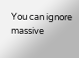You can ignore massive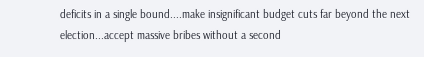deficits in a single bound....make insignificant budget cuts far beyond the next election...accept massive bribes without a second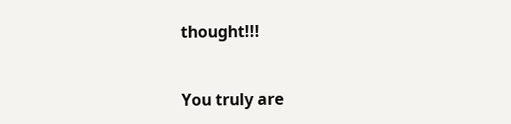thought!!!


You truly are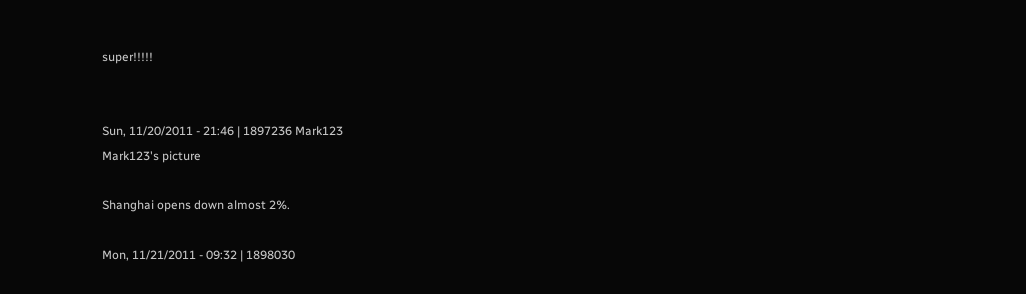super!!!!!


Sun, 11/20/2011 - 21:46 | 1897236 Mark123
Mark123's picture

Shanghai opens down almost 2%.

Mon, 11/21/2011 - 09:32 | 1898030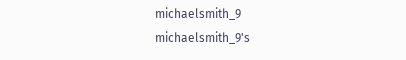michaelsmith_9
michaelsmith_9's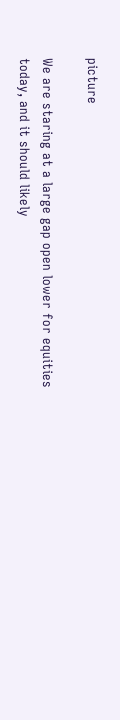picture

We are staring at a large gap open lower for equities today, and it should likely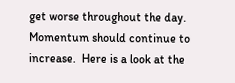get worse throughout the day.  Momentum should continue to increase.  Here is a look at the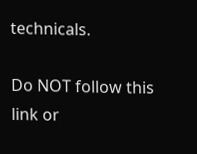technicals.

Do NOT follow this link or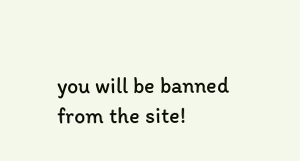you will be banned from the site!